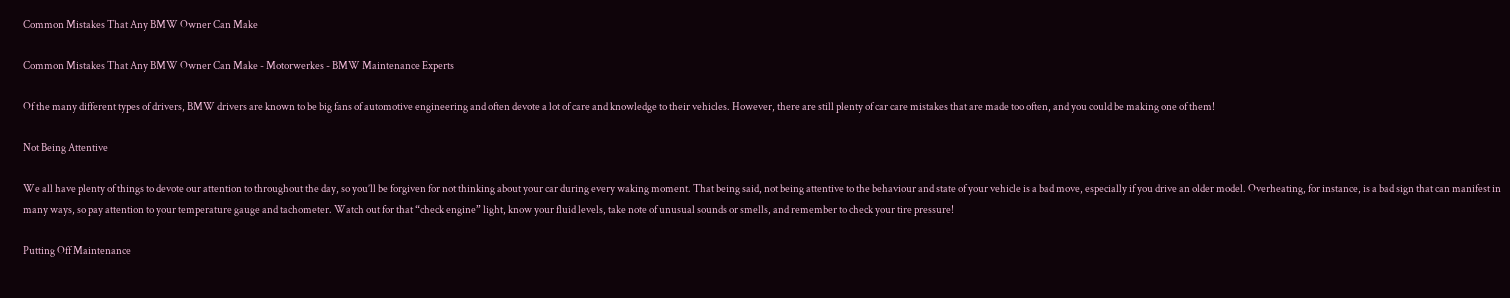Common Mistakes That Any BMW Owner Can Make

Common Mistakes That Any BMW Owner Can Make - Motorwerkes - BMW Maintenance Experts

Of the many different types of drivers, BMW drivers are known to be big fans of automotive engineering and often devote a lot of care and knowledge to their vehicles. However, there are still plenty of car care mistakes that are made too often, and you could be making one of them!

Not Being Attentive

We all have plenty of things to devote our attention to throughout the day, so you’ll be forgiven for not thinking about your car during every waking moment. That being said, not being attentive to the behaviour and state of your vehicle is a bad move, especially if you drive an older model. Overheating, for instance, is a bad sign that can manifest in many ways, so pay attention to your temperature gauge and tachometer. Watch out for that “check engine” light, know your fluid levels, take note of unusual sounds or smells, and remember to check your tire pressure!

Putting Off Maintenance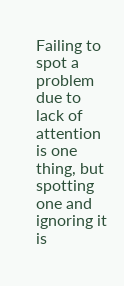Failing to spot a problem due to lack of attention is one thing, but spotting one and ignoring it is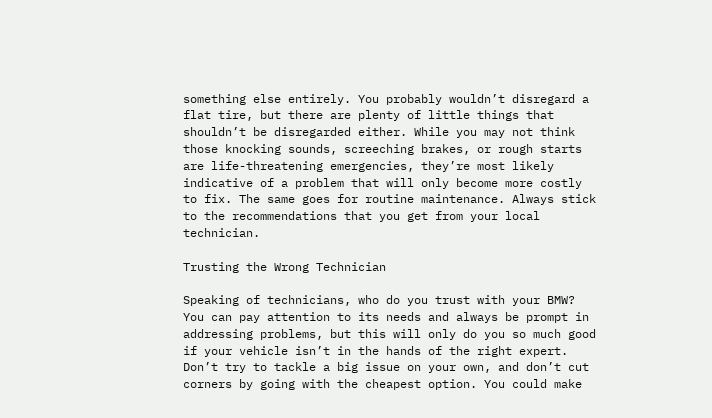something else entirely. You probably wouldn’t disregard a flat tire, but there are plenty of little things that shouldn’t be disregarded either. While you may not think those knocking sounds, screeching brakes, or rough starts are life-threatening emergencies, they’re most likely indicative of a problem that will only become more costly to fix. The same goes for routine maintenance. Always stick to the recommendations that you get from your local technician.

Trusting the Wrong Technician

Speaking of technicians, who do you trust with your BMW? You can pay attention to its needs and always be prompt in addressing problems, but this will only do you so much good if your vehicle isn’t in the hands of the right expert. Don’t try to tackle a big issue on your own, and don’t cut corners by going with the cheapest option. You could make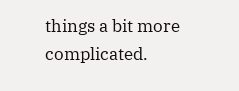things a bit more complicated.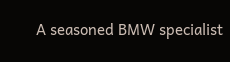A seasoned BMW specialist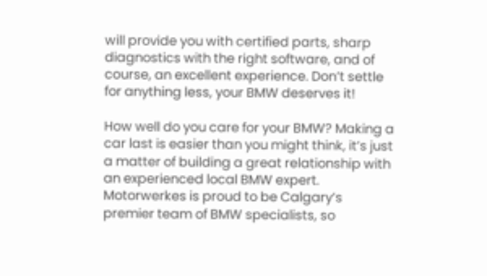will provide you with certified parts, sharp diagnostics with the right software, and of course, an excellent experience. Don’t settle for anything less, your BMW deserves it!

How well do you care for your BMW? Making a car last is easier than you might think, it’s just a matter of building a great relationship with an experienced local BMW expert. Motorwerkes is proud to be Calgary’s premier team of BMW specialists, so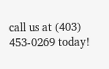call us at (403) 453-0269 today!